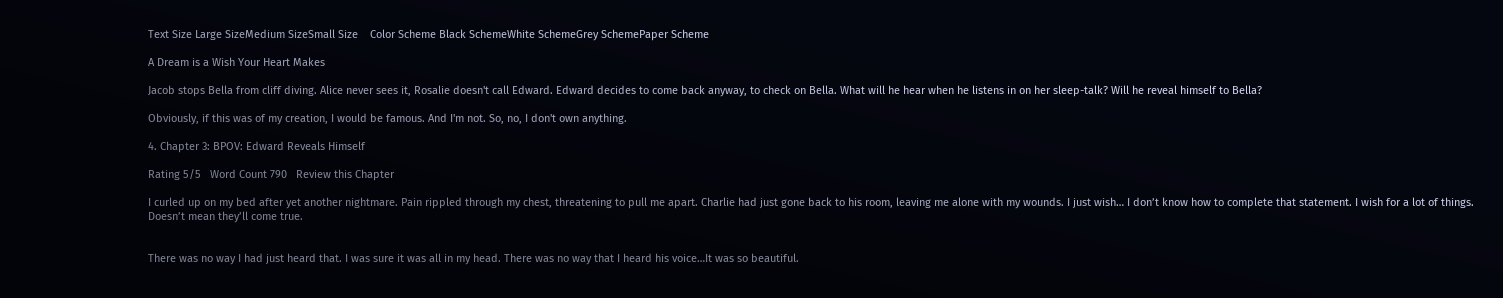Text Size Large SizeMedium SizeSmall Size    Color Scheme Black SchemeWhite SchemeGrey SchemePaper Scheme

A Dream is a Wish Your Heart Makes

Jacob stops Bella from cliff diving. Alice never sees it, Rosalie doesn't call Edward. Edward decides to come back anyway, to check on Bella. What will he hear when he listens in on her sleep-talk? Will he reveal himself to Bella?

Obviously, if this was of my creation, I would be famous. And I'm not. So, no, I don't own anything.

4. Chapter 3: BPOV: Edward Reveals Himself

Rating 5/5   Word Count 790   Review this Chapter

I curled up on my bed after yet another nightmare. Pain rippled through my chest, threatening to pull me apart. Charlie had just gone back to his room, leaving me alone with my wounds. I just wish… I don’t know how to complete that statement. I wish for a lot of things. Doesn’t mean they’ll come true.


There was no way I had just heard that. I was sure it was all in my head. There was no way that I heard his voice…It was so beautiful.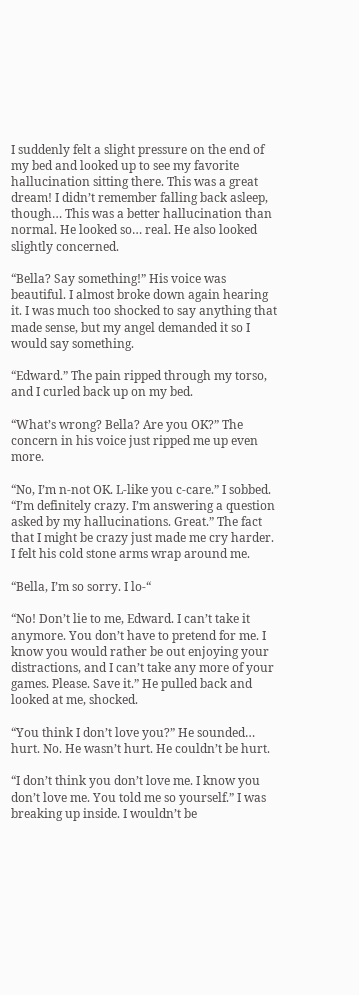I suddenly felt a slight pressure on the end of my bed and looked up to see my favorite hallucination sitting there. This was a great dream! I didn’t remember falling back asleep, though… This was a better hallucination than normal. He looked so… real. He also looked slightly concerned.

“Bella? Say something!” His voice was beautiful. I almost broke down again hearing it. I was much too shocked to say anything that made sense, but my angel demanded it so I would say something.

“Edward.” The pain ripped through my torso, and I curled back up on my bed.

“What’s wrong? Bella? Are you OK?” The concern in his voice just ripped me up even more.

“No, I’m n-not OK. L-like you c-care.” I sobbed. “I’m definitely crazy. I’m answering a question asked by my hallucinations. Great.” The fact that I might be crazy just made me cry harder. I felt his cold stone arms wrap around me.

“Bella, I’m so sorry. I lo-“

“No! Don’t lie to me, Edward. I can’t take it anymore. You don’t have to pretend for me. I know you would rather be out enjoying your distractions, and I can’t take any more of your games. Please. Save it.” He pulled back and looked at me, shocked.

“You think I don’t love you?” He sounded… hurt. No. He wasn’t hurt. He couldn’t be hurt.

“I don’t think you don’t love me. I know you don’t love me. You told me so yourself.” I was breaking up inside. I wouldn’t be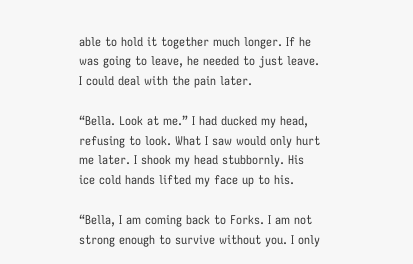able to hold it together much longer. If he was going to leave, he needed to just leave. I could deal with the pain later.

“Bella. Look at me.” I had ducked my head, refusing to look. What I saw would only hurt me later. I shook my head stubbornly. His ice cold hands lifted my face up to his.

“Bella, I am coming back to Forks. I am not strong enough to survive without you. I only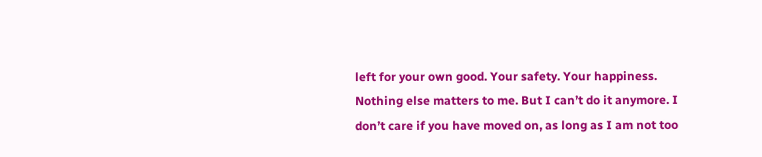left for your own good. Your safety. Your happiness. Nothing else matters to me. But I can’t do it anymore. I don’t care if you have moved on, as long as I am not too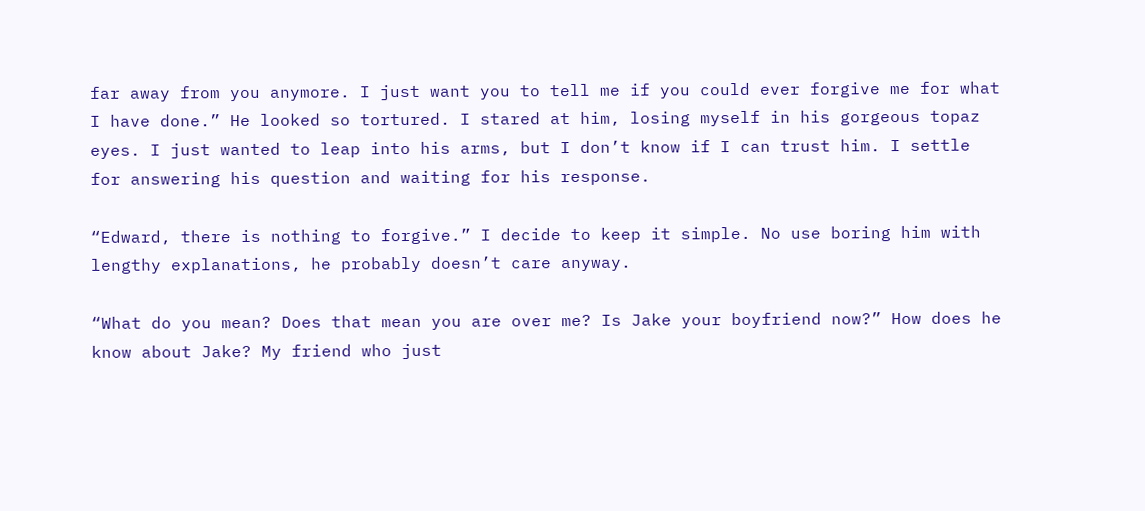far away from you anymore. I just want you to tell me if you could ever forgive me for what I have done.” He looked so tortured. I stared at him, losing myself in his gorgeous topaz eyes. I just wanted to leap into his arms, but I don’t know if I can trust him. I settle for answering his question and waiting for his response.

“Edward, there is nothing to forgive.” I decide to keep it simple. No use boring him with lengthy explanations, he probably doesn’t care anyway.

“What do you mean? Does that mean you are over me? Is Jake your boyfriend now?” How does he know about Jake? My friend who just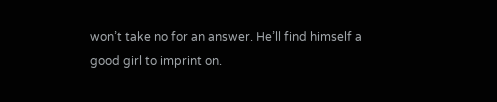won’t take no for an answer. He’ll find himself a good girl to imprint on.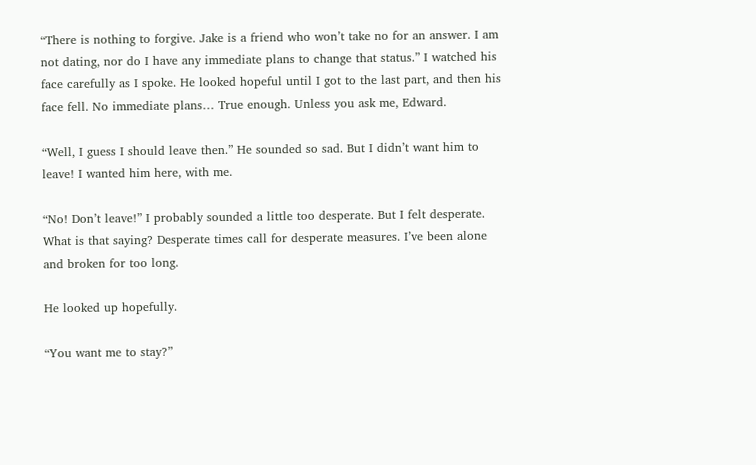“There is nothing to forgive. Jake is a friend who won’t take no for an answer. I am not dating, nor do I have any immediate plans to change that status.” I watched his face carefully as I spoke. He looked hopeful until I got to the last part, and then his face fell. No immediate plans… True enough. Unless you ask me, Edward.

“Well, I guess I should leave then.” He sounded so sad. But I didn’t want him to leave! I wanted him here, with me.

“No! Don’t leave!” I probably sounded a little too desperate. But I felt desperate. What is that saying? Desperate times call for desperate measures. I’ve been alone and broken for too long.

He looked up hopefully.

“You want me to stay?”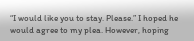“I would like you to stay. Please.” I hoped he would agree to my plea. However, hoping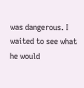was dangerous. I waited to see what he would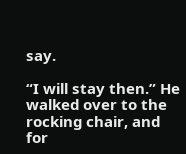say.

“I will stay then.” He walked over to the rocking chair, and for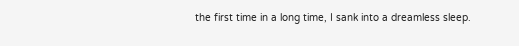the first time in a long time, I sank into a dreamless sleep.